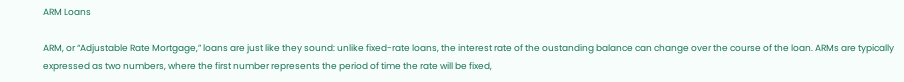ARM Loans

ARM, or “Adjustable Rate Mortgage,” loans are just like they sound: unlike fixed-rate loans, the interest rate of the oustanding balance can change over the course of the loan. ARMs are typically expressed as two numbers, where the first number represents the period of time the rate will be fixed,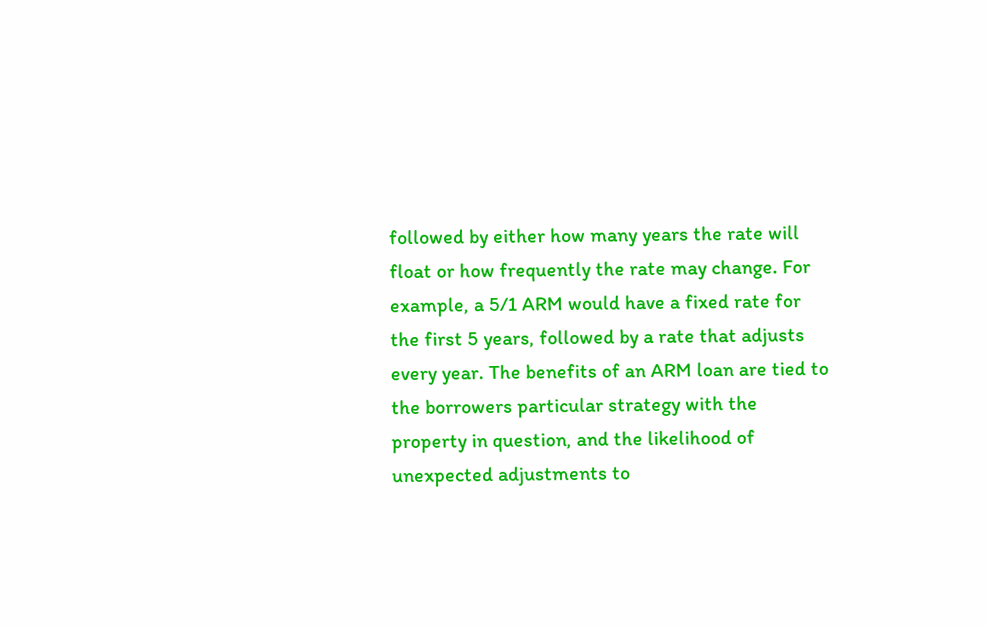followed by either how many years the rate will float or how frequently the rate may change. For example, a 5/1 ARM would have a fixed rate for the first 5 years, followed by a rate that adjusts every year. The benefits of an ARM loan are tied to the borrowers particular strategy with the property in question, and the likelihood of unexpected adjustments to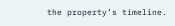the property’s timeline.